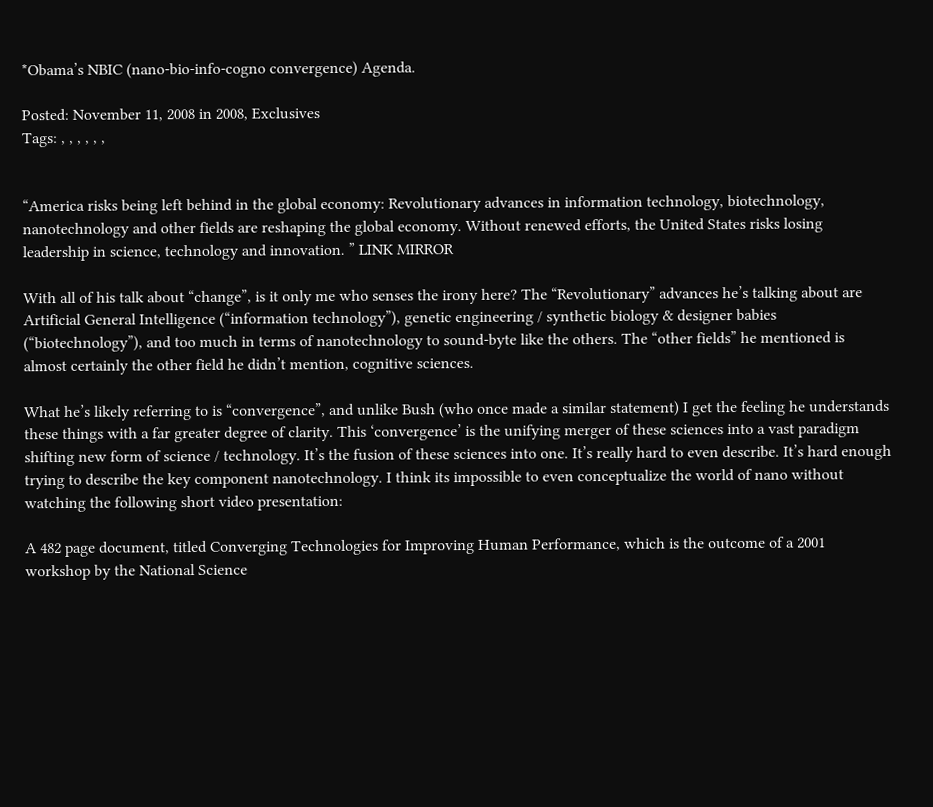*Obama’s NBIC (nano-bio-info-cogno convergence) Agenda.

Posted: November 11, 2008 in 2008, Exclusives
Tags: , , , , , ,


“America risks being left behind in the global economy: Revolutionary advances in information technology, biotechnology, nanotechnology and other fields are reshaping the global economy. Without renewed efforts, the United States risks losing leadership in science, technology and innovation. ” LINK MIRROR

With all of his talk about “change”, is it only me who senses the irony here? The “Revolutionary” advances he’s talking about are Artificial General Intelligence (“information technology”), genetic engineering / synthetic biology & designer babies (“biotechnology”), and too much in terms of nanotechnology to sound-byte like the others. The “other fields” he mentioned is almost certainly the other field he didn’t mention, cognitive sciences.

What he’s likely referring to is “convergence”, and unlike Bush (who once made a similar statement) I get the feeling he understands these things with a far greater degree of clarity. This ‘convergence’ is the unifying merger of these sciences into a vast paradigm shifting new form of science / technology. It’s the fusion of these sciences into one. It’s really hard to even describe. It’s hard enough trying to describe the key component nanotechnology. I think its impossible to even conceptualize the world of nano without watching the following short video presentation:

A 482 page document, titled Converging Technologies for Improving Human Performance, which is the outcome of a 2001 workshop by the National Science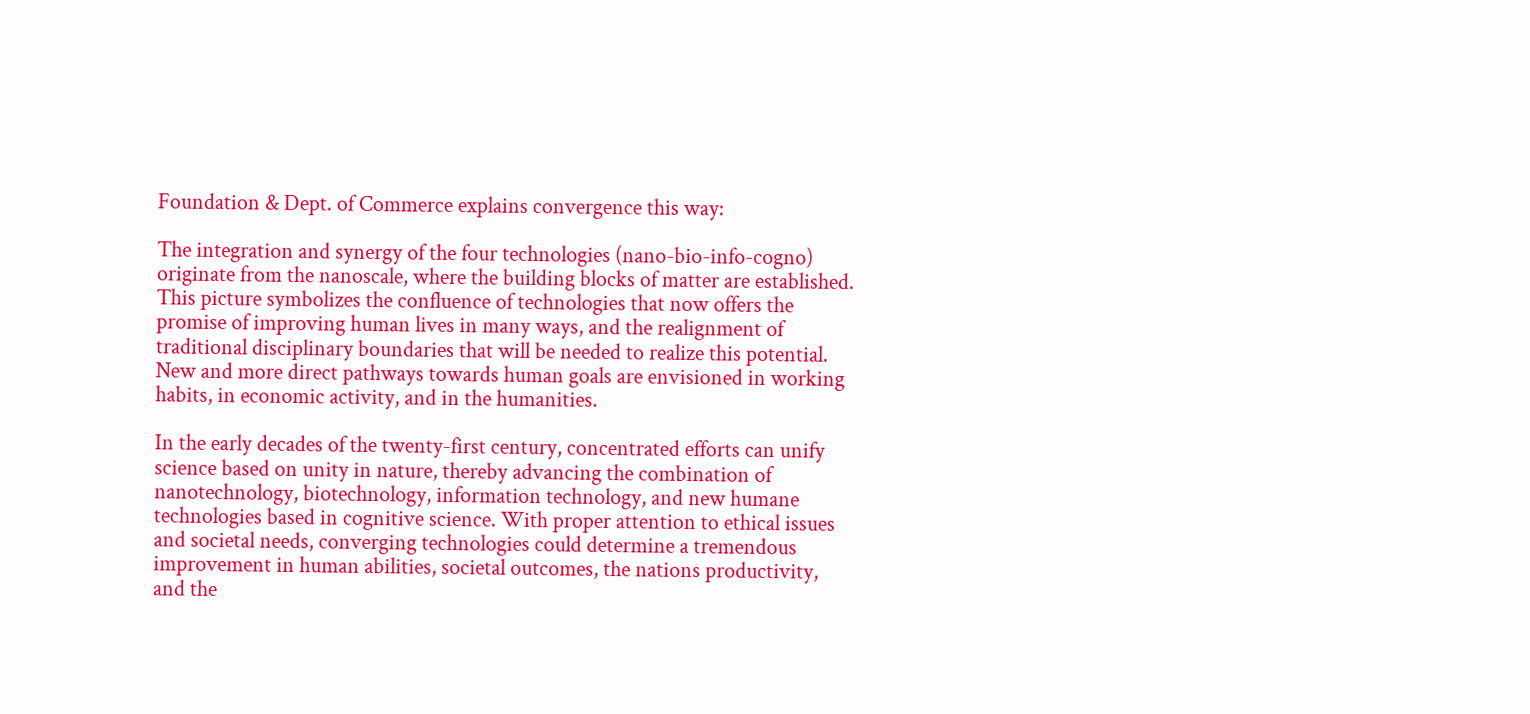Foundation & Dept. of Commerce explains convergence this way:

The integration and synergy of the four technologies (nano-bio-info-cogno) originate from the nanoscale, where the building blocks of matter are established. This picture symbolizes the confluence of technologies that now offers the promise of improving human lives in many ways, and the realignment of traditional disciplinary boundaries that will be needed to realize this potential. New and more direct pathways towards human goals are envisioned in working habits, in economic activity, and in the humanities.

In the early decades of the twenty-first century, concentrated efforts can unify science based on unity in nature, thereby advancing the combination of nanotechnology, biotechnology, information technology, and new humane technologies based in cognitive science. With proper attention to ethical issues and societal needs, converging technologies could determine a tremendous improvement in human abilities, societal outcomes, the nations productivity, and the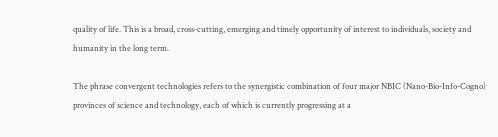quality of life. This is a broad, cross-cutting, emerging and timely opportunity of interest to individuals, society and humanity in the long term.

The phrase convergent technologies refers to the synergistic combination of four major NBIC (Nano-Bio-Info-Cogno) provinces of science and technology, each of which is currently progressing at a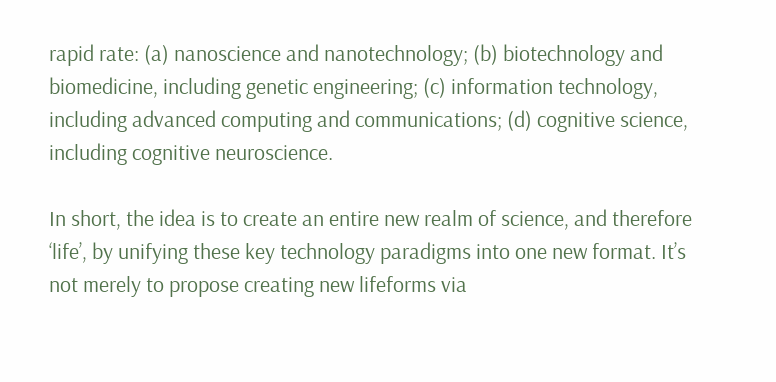rapid rate: (a) nanoscience and nanotechnology; (b) biotechnology and biomedicine, including genetic engineering; (c) information technology, including advanced computing and communications; (d) cognitive science, including cognitive neuroscience.

In short, the idea is to create an entire new realm of science, and therefore ‘life’, by unifying these key technology paradigms into one new format. It’s not merely to propose creating new lifeforms via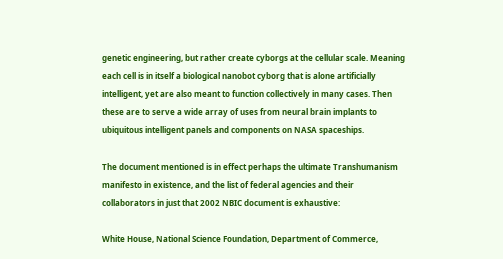genetic engineering, but rather create cyborgs at the cellular scale. Meaning each cell is in itself a biological nanobot cyborg that is alone artificially intelligent, yet are also meant to function collectively in many cases. Then these are to serve a wide array of uses from neural brain implants to ubiquitous intelligent panels and components on NASA spaceships.

The document mentioned is in effect perhaps the ultimate Transhumanism manifesto in existence, and the list of federal agencies and their collaborators in just that 2002 NBIC document is exhaustive:

White House, National Science Foundation, Department of Commerce,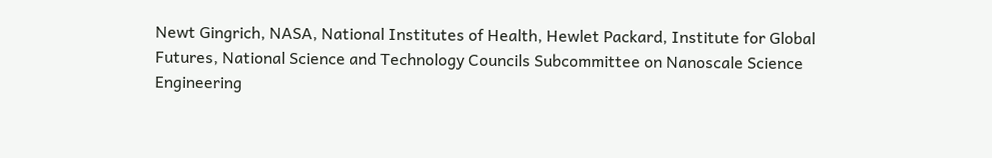Newt Gingrich, NASA, National Institutes of Health, Hewlet Packard, Institute for Global Futures, National Science and Technology Councils Subcommittee on Nanoscale Science Engineering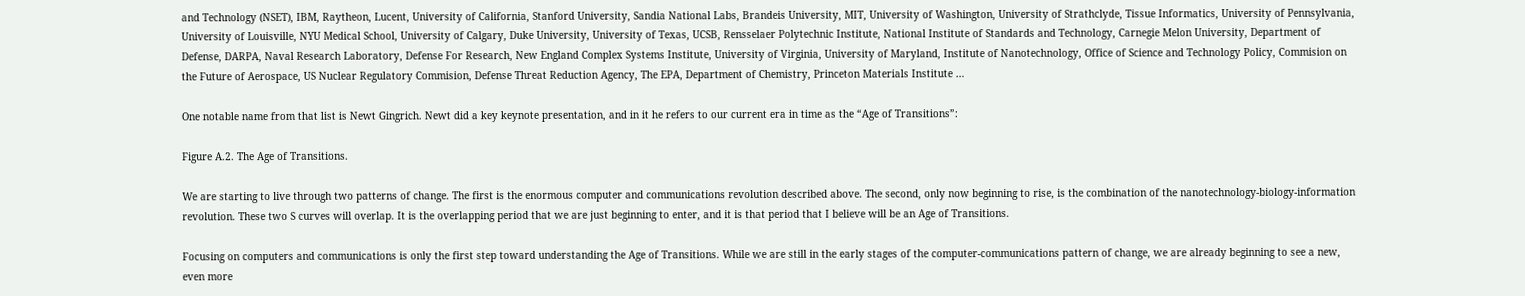and Technology (NSET), IBM, Raytheon, Lucent, University of California, Stanford University, Sandia National Labs, Brandeis University, MIT, University of Washington, University of Strathclyde, Tissue Informatics, University of Pennsylvania, University of Louisville, NYU Medical School, University of Calgary, Duke University, University of Texas, UCSB, Rensselaer Polytechnic Institute, National Institute of Standards and Technology, Carnegie Melon University, Department of Defense, DARPA, Naval Research Laboratory, Defense For Research, New England Complex Systems Institute, University of Virginia, University of Maryland, Institute of Nanotechnology, Office of Science and Technology Policy, Commision on the Future of Aerospace, US Nuclear Regulatory Commision, Defense Threat Reduction Agency, The EPA, Department of Chemistry, Princeton Materials Institute …

One notable name from that list is Newt Gingrich. Newt did a key keynote presentation, and in it he refers to our current era in time as the “Age of Transitions”:

Figure A.2. The Age of Transitions.

We are starting to live through two patterns of change. The first is the enormous computer and communications revolution described above. The second, only now beginning to rise, is the combination of the nanotechnology-biology-information revolution. These two S curves will overlap. It is the overlapping period that we are just beginning to enter, and it is that period that I believe will be an Age of Transitions.

Focusing on computers and communications is only the first step toward understanding the Age of Transitions. While we are still in the early stages of the computer-communications pattern of change, we are already beginning to see a new, even more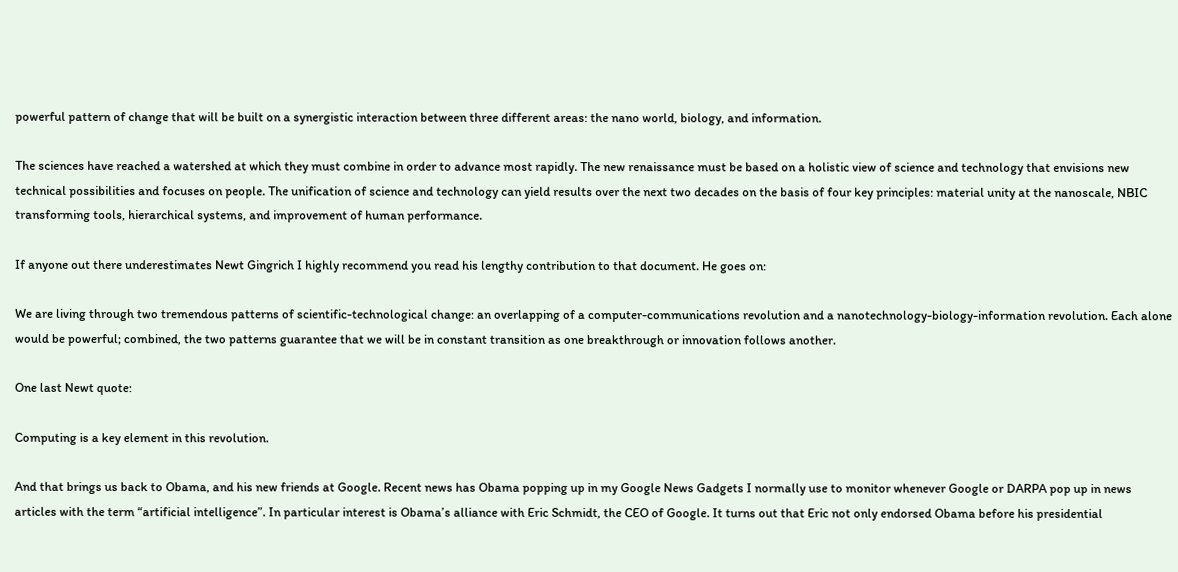powerful pattern of change that will be built on a synergistic interaction between three different areas: the nano world, biology, and information.

The sciences have reached a watershed at which they must combine in order to advance most rapidly. The new renaissance must be based on a holistic view of science and technology that envisions new technical possibilities and focuses on people. The unification of science and technology can yield results over the next two decades on the basis of four key principles: material unity at the nanoscale, NBIC transforming tools, hierarchical systems, and improvement of human performance.

If anyone out there underestimates Newt Gingrich I highly recommend you read his lengthy contribution to that document. He goes on:

We are living through two tremendous patterns of scientific-technological change: an overlapping of a computer-communications revolution and a nanotechnology-biology-information revolution. Each alone would be powerful; combined, the two patterns guarantee that we will be in constant transition as one breakthrough or innovation follows another.

One last Newt quote:

Computing is a key element in this revolution.

And that brings us back to Obama, and his new friends at Google. Recent news has Obama popping up in my Google News Gadgets I normally use to monitor whenever Google or DARPA pop up in news articles with the term “artificial intelligence”. In particular interest is Obama’s alliance with Eric Schmidt, the CEO of Google. It turns out that Eric not only endorsed Obama before his presidential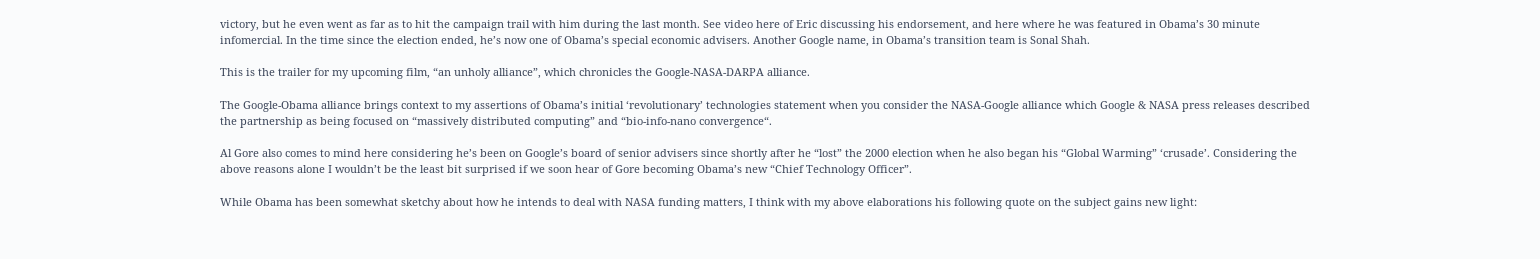victory, but he even went as far as to hit the campaign trail with him during the last month. See video here of Eric discussing his endorsement, and here where he was featured in Obama’s 30 minute infomercial. In the time since the election ended, he’s now one of Obama’s special economic advisers. Another Google name, in Obama’s transition team is Sonal Shah.

This is the trailer for my upcoming film, “an unholy alliance”, which chronicles the Google-NASA-DARPA alliance.

The Google-Obama alliance brings context to my assertions of Obama’s initial ‘revolutionary’ technologies statement when you consider the NASA-Google alliance which Google & NASA press releases described the partnership as being focused on “massively distributed computing” and “bio-info-nano convergence“.

Al Gore also comes to mind here considering he’s been on Google’s board of senior advisers since shortly after he “lost” the 2000 election when he also began his “Global Warming” ‘crusade’. Considering the above reasons alone I wouldn’t be the least bit surprised if we soon hear of Gore becoming Obama’s new “Chief Technology Officer”.

While Obama has been somewhat sketchy about how he intends to deal with NASA funding matters, I think with my above elaborations his following quote on the subject gains new light: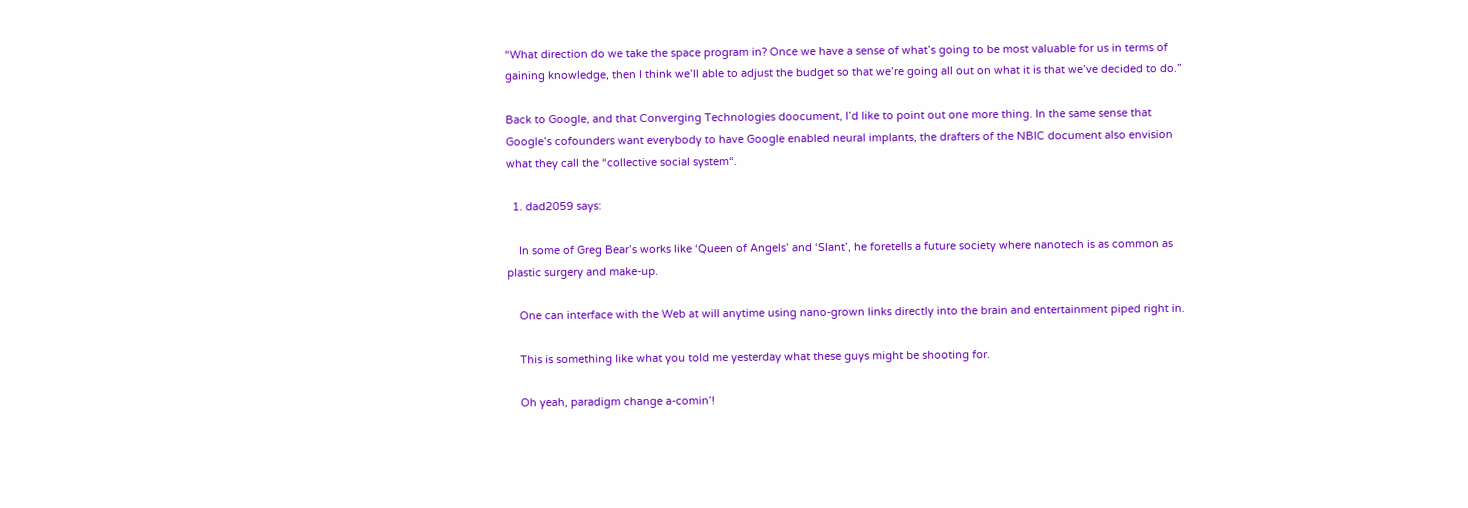“What direction do we take the space program in? Once we have a sense of what’s going to be most valuable for us in terms of gaining knowledge, then I think we’ll able to adjust the budget so that we’re going all out on what it is that we’ve decided to do.”

Back to Google, and that Converging Technologies doocument, I’d like to point out one more thing. In the same sense that Google’s cofounders want everybody to have Google enabled neural implants, the drafters of the NBIC document also envision what they call the “collective social system“.

  1. dad2059 says:

    In some of Greg Bear’s works like ‘Queen of Angels’ and ‘Slant’, he foretells a future society where nanotech is as common as plastic surgery and make-up.

    One can interface with the Web at will anytime using nano-grown links directly into the brain and entertainment piped right in.

    This is something like what you told me yesterday what these guys might be shooting for.

    Oh yeah, paradigm change a-comin’!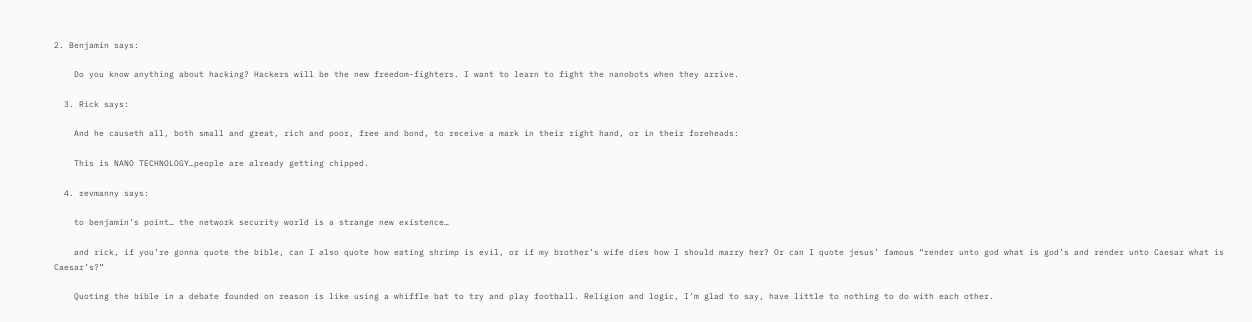2. Benjamin says:

    Do you know anything about hacking? Hackers will be the new freedom-fighters. I want to learn to fight the nanobots when they arrive.

  3. Rick says:

    And he causeth all, both small and great, rich and poor, free and bond, to receive a mark in their right hand, or in their foreheads:

    This is NANO TECHNOLOGY…people are already getting chipped.

  4. revmanny says:

    to benjamin’s point… the network security world is a strange new existence…

    and rick, if you’re gonna quote the bible, can I also quote how eating shrimp is evil, or if my brother’s wife dies how I should marry her? Or can I quote jesus’ famous “render unto god what is god’s and render unto Caesar what is Caesar’s?”

    Quoting the bible in a debate founded on reason is like using a whiffle bat to try and play football. Religion and logic, I’m glad to say, have little to nothing to do with each other.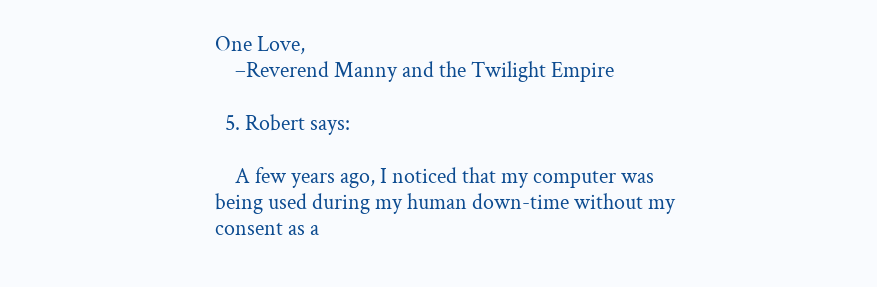One Love,
    –Reverend Manny and the Twilight Empire

  5. Robert says:

    A few years ago, I noticed that my computer was being used during my human down-time without my consent as a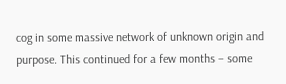cog in some massive network of unknown origin and purpose. This continued for a few months – some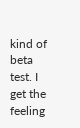kind of beta test. I get the feeling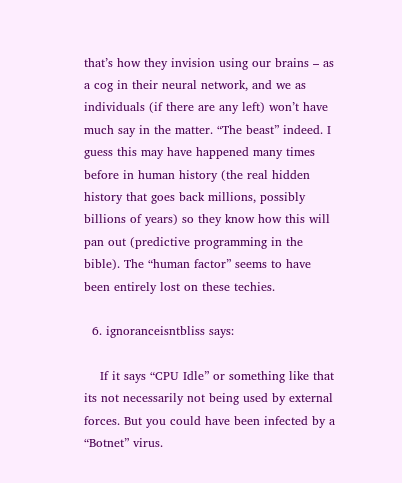that’s how they invision using our brains – as a cog in their neural network, and we as individuals (if there are any left) won’t have much say in the matter. “The beast” indeed. I guess this may have happened many times before in human history (the real hidden history that goes back millions, possibly billions of years) so they know how this will pan out (predictive programming in the bible). The “human factor” seems to have been entirely lost on these techies.

  6. ignoranceisntbliss says:

    If it says “CPU Idle” or something like that its not necessarily not being used by external forces. But you could have been infected by a “Botnet” virus.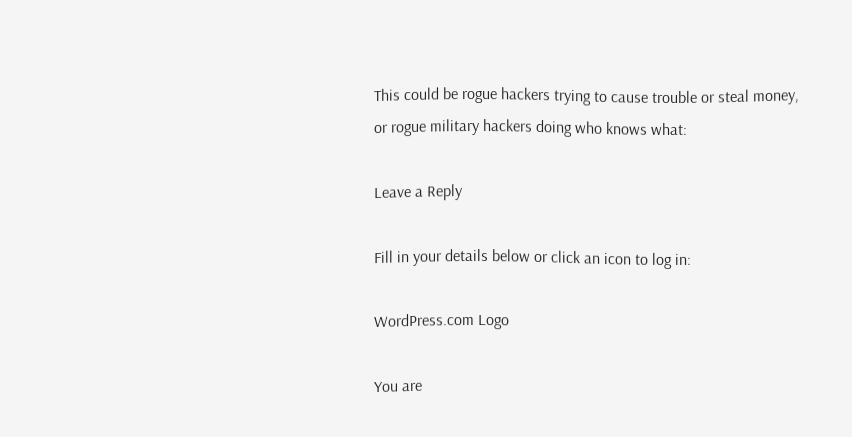This could be rogue hackers trying to cause trouble or steal money, or rogue military hackers doing who knows what:

Leave a Reply

Fill in your details below or click an icon to log in:

WordPress.com Logo

You are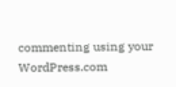commenting using your WordPress.com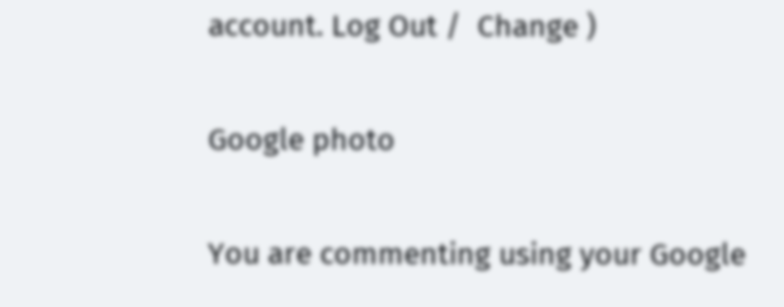account. Log Out /  Change )

Google photo

You are commenting using your Google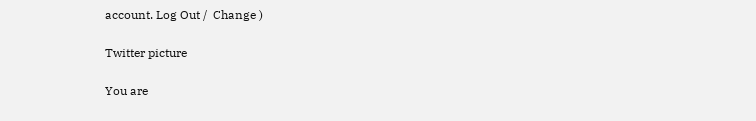account. Log Out /  Change )

Twitter picture

You are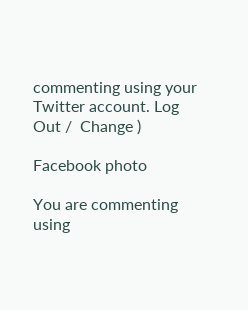commenting using your Twitter account. Log Out /  Change )

Facebook photo

You are commenting using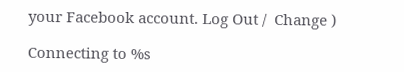your Facebook account. Log Out /  Change )

Connecting to %s